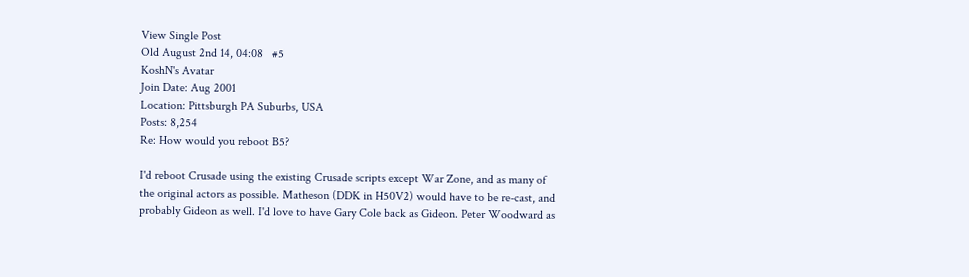View Single Post
Old August 2nd 14, 04:08   #5
KoshN's Avatar
Join Date: Aug 2001
Location: Pittsburgh PA Suburbs, USA
Posts: 8,254
Re: How would you reboot B5?

I'd reboot Crusade using the existing Crusade scripts except War Zone, and as many of the original actors as possible. Matheson (DDK in H50V2) would have to be re-cast, and probably Gideon as well. I'd love to have Gary Cole back as Gideon. Peter Woodward as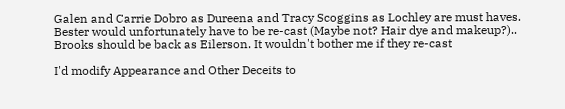Galen and Carrie Dobro as Dureena and Tracy Scoggins as Lochley are must haves. Bester would unfortunately have to be re-cast (Maybe not? Hair dye and makeup?).. Brooks should be back as Eilerson. It wouldn't bother me if they re-cast

I'd modify Appearance and Other Deceits to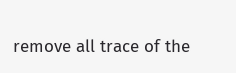remove all trace of the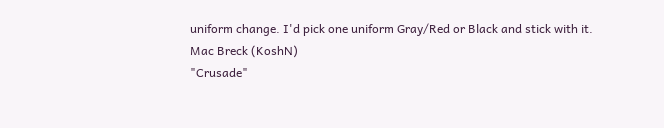uniform change. I'd pick one uniform Gray/Red or Black and stick with it.
Mac Breck (KoshN)
"Crusade"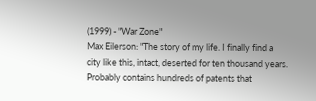(1999) - "War Zone"
Max Eilerson: "The story of my life. I finally find a city like this, intact, deserted for ten thousand years. Probably contains hundreds of patents that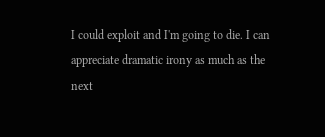I could exploit and I'm going to die. I can appreciate dramatic irony as much as the next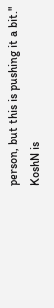person, but this is pushing it a bit."
KoshN is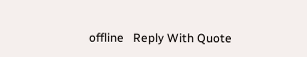offline   Reply With Quote